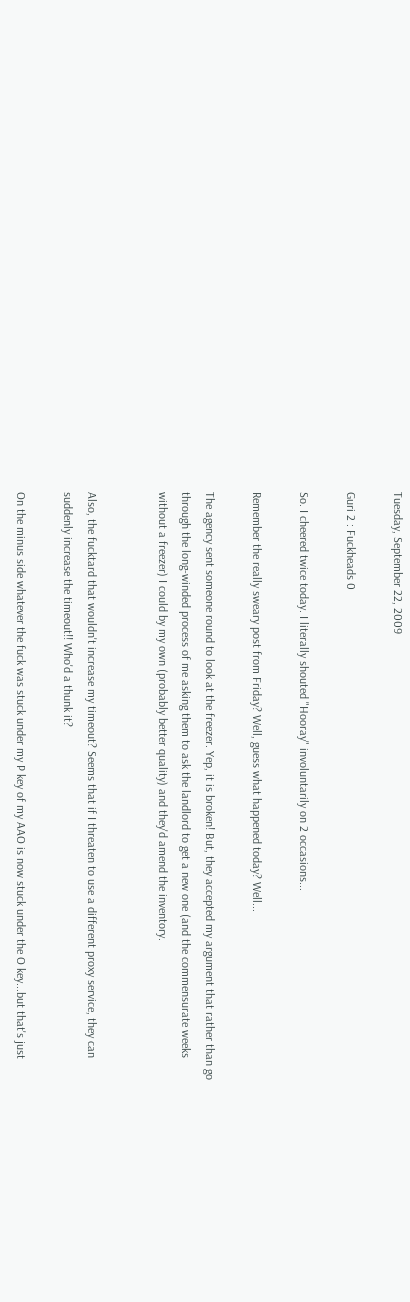Tuesday, September 22, 2009

Guri 2 : Fuckheads 0

So. I cheered twice today. I literally shouted "Hooray" involuntarily on 2 occasions...

Remember the really sweary post from Friday? Well, guess what happened today? Well...

The agency sent someone round to look at the freezer. Yep, it is broken! But, they accepted my argument that rather than go through the long-winded process of me asking them to ask the landlord to get a new one (and the commensurate weeks without a freezer) I could by my own (probably better quality) and they'd amend the inventory.


Also, the fucktard that wouldn't increase my timeout? Seems that if I threaten to use a different proxy service, they can suddenly increase the timeout!! Who'd a thunk it?

On the minus side whatever the fuck was stuck under my P key of my AAO is now stuck under the O key...but that's just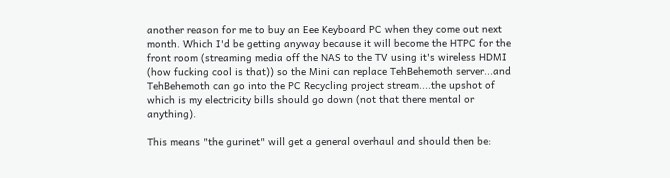another reason for me to buy an Eee Keyboard PC when they come out next month. Which I'd be getting anyway because it will become the HTPC for the front room (streaming media off the NAS to the TV using it's wireless HDMI (how fucking cool is that)) so the Mini can replace TehBehemoth server...and TehBehemoth can go into the PC Recycling project stream....the upshot of which is my electricity bills should go down (not that there mental or anything).

This means "the gurinet" will get a general overhaul and should then be: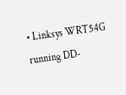• Linksys WRT54G running DD-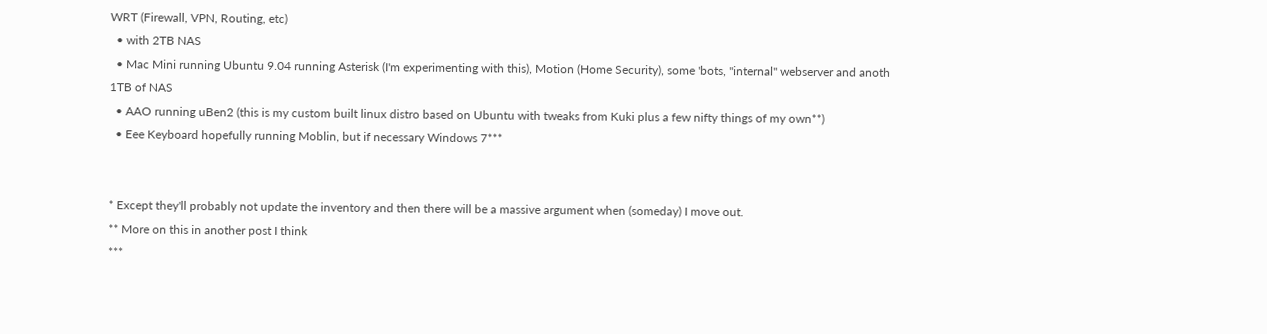WRT (Firewall, VPN, Routing, etc)
  • with 2TB NAS
  • Mac Mini running Ubuntu 9.04 running Asterisk (I'm experimenting with this), Motion (Home Security), some 'bots, "internal" webserver and anoth 1TB of NAS
  • AAO running uBen2 (this is my custom built linux distro based on Ubuntu with tweaks from Kuki plus a few nifty things of my own**)
  • Eee Keyboard hopefully running Moblin, but if necessary Windows 7***


* Except they'll probably not update the inventory and then there will be a massive argument when (someday) I move out.
** More on this in another post I think
***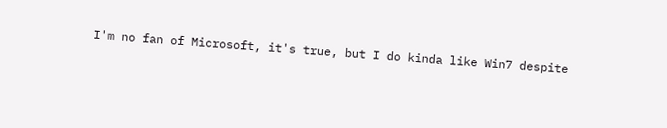I'm no fan of Microsoft, it's true, but I do kinda like Win7 despite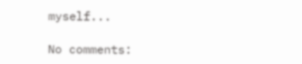myself...

No comments: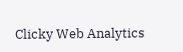Clicky Web Analytics